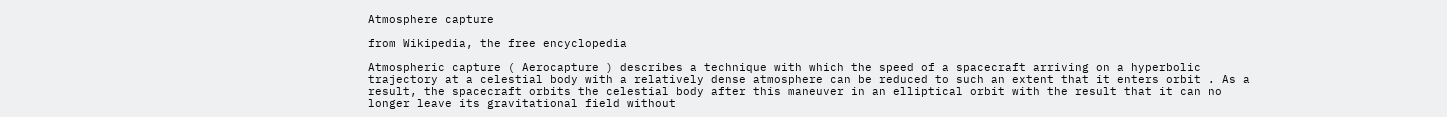Atmosphere capture

from Wikipedia, the free encyclopedia

Atmospheric capture ( Aerocapture ) describes a technique with which the speed of a spacecraft arriving on a hyperbolic trajectory at a celestial body with a relatively dense atmosphere can be reduced to such an extent that it enters orbit . As a result, the spacecraft orbits the celestial body after this maneuver in an elliptical orbit with the result that it can no longer leave its gravitational field without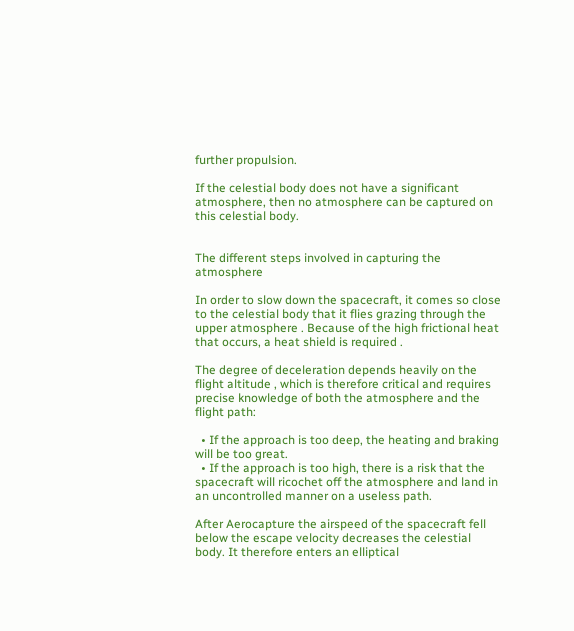further propulsion.

If the celestial body does not have a significant atmosphere, then no atmosphere can be captured on this celestial body.


The different steps involved in capturing the atmosphere

In order to slow down the spacecraft, it comes so close to the celestial body that it flies grazing through the upper atmosphere . Because of the high frictional heat that occurs, a heat shield is required .

The degree of deceleration depends heavily on the flight altitude , which is therefore critical and requires precise knowledge of both the atmosphere and the flight path:

  • If the approach is too deep, the heating and braking will be too great.
  • If the approach is too high, there is a risk that the spacecraft will ricochet off the atmosphere and land in an uncontrolled manner on a useless path.

After Aerocapture the airspeed of the spacecraft fell below the escape velocity decreases the celestial body. It therefore enters an elliptical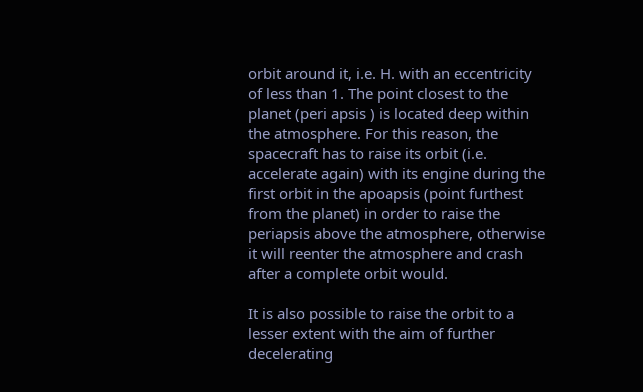orbit around it, i.e. H. with an eccentricity of less than 1. The point closest to the planet (peri apsis ) is located deep within the atmosphere. For this reason, the spacecraft has to raise its orbit (i.e. accelerate again) with its engine during the first orbit in the apoapsis (point furthest from the planet) in order to raise the periapsis above the atmosphere, otherwise it will reenter the atmosphere and crash after a complete orbit would.

It is also possible to raise the orbit to a lesser extent with the aim of further decelerating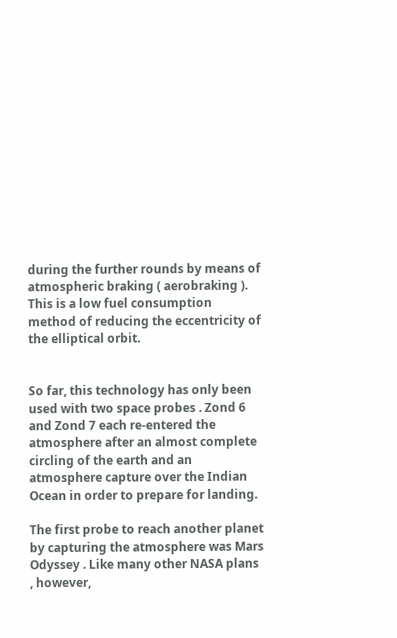during the further rounds by means of atmospheric braking ( aerobraking ). This is a low fuel consumption method of reducing the eccentricity of the elliptical orbit.


So far, this technology has only been used with two space probes . Zond 6 and Zond 7 each re-entered the atmosphere after an almost complete circling of the earth and an atmosphere capture over the Indian Ocean in order to prepare for landing.

The first probe to reach another planet by capturing the atmosphere was Mars Odyssey . Like many other NASA plans , however,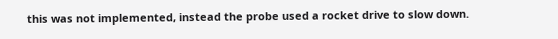this was not implemented, instead the probe used a rocket drive to slow down.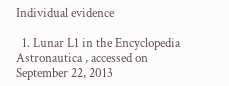Individual evidence

  1. Lunar L1 in the Encyclopedia Astronautica , accessed on September 22, 2013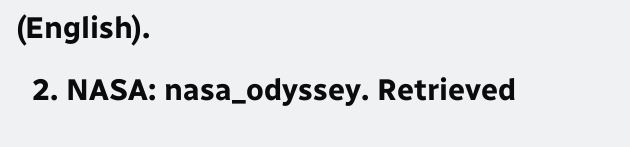(English).
  2. NASA: nasa_odyssey. Retrieved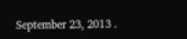September 23, 2013 .